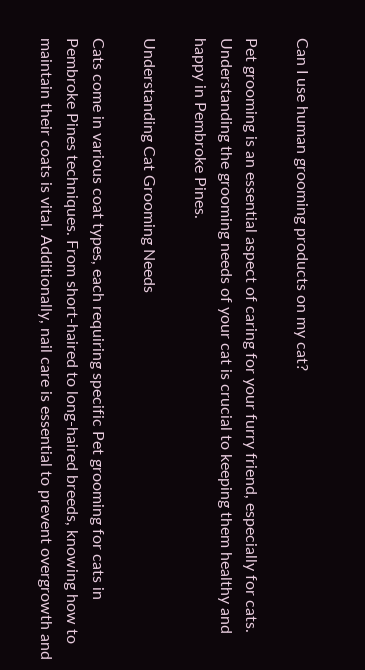Can I use human grooming products on my cat?

Pet grooming is an essential aspect of caring for your furry friend, especially for cats. Understanding the grooming needs of your cat is crucial to keeping them healthy and happy in Pembroke Pines.

Understanding Cat Grooming Needs

Cats come in various coat types, each requiring specific Pet grooming for cats in Pembroke Pines techniques. From short-haired to long-haired breeds, knowing how to maintain their coats is vital. Additionally, nail care is essential to prevent overgrowth and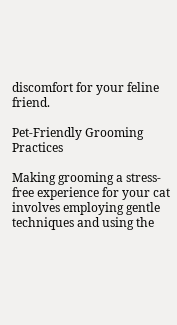discomfort for your feline friend.

Pet-Friendly Grooming Practices

Making grooming a stress-free experience for your cat involves employing gentle techniques and using the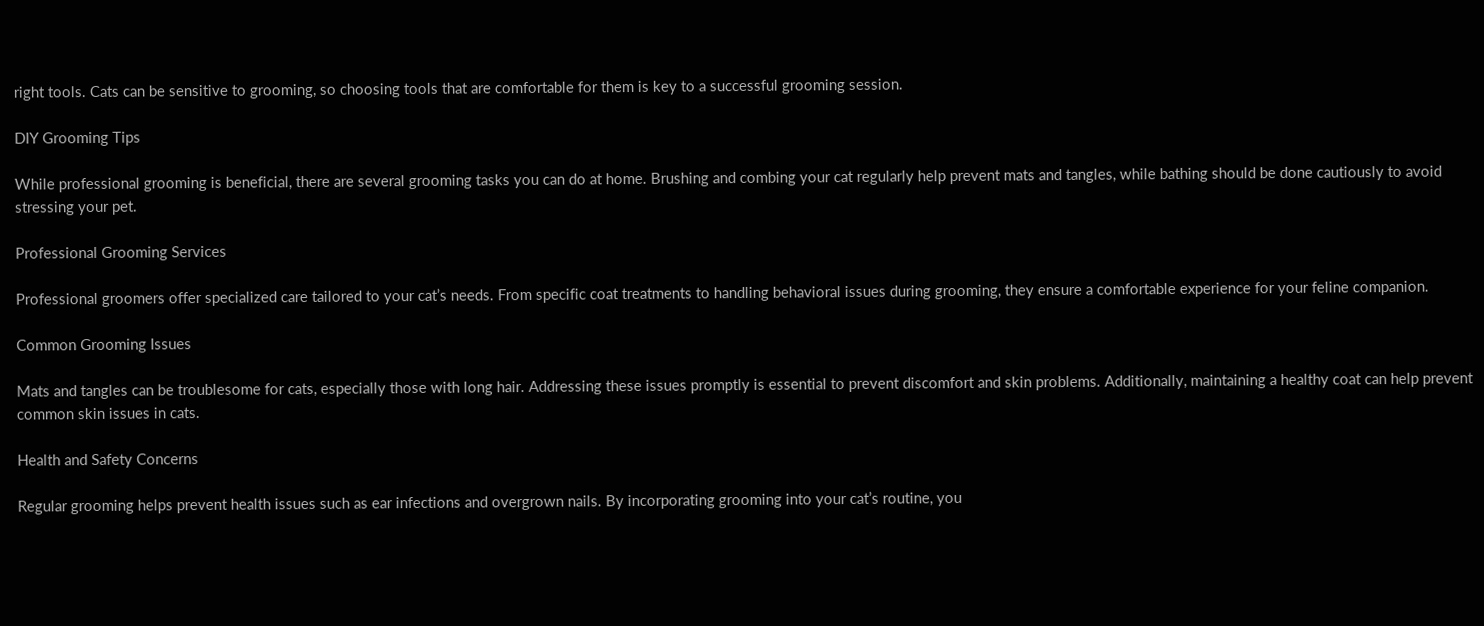right tools. Cats can be sensitive to grooming, so choosing tools that are comfortable for them is key to a successful grooming session.

DIY Grooming Tips

While professional grooming is beneficial, there are several grooming tasks you can do at home. Brushing and combing your cat regularly help prevent mats and tangles, while bathing should be done cautiously to avoid stressing your pet.

Professional Grooming Services

Professional groomers offer specialized care tailored to your cat’s needs. From specific coat treatments to handling behavioral issues during grooming, they ensure a comfortable experience for your feline companion.

Common Grooming Issues

Mats and tangles can be troublesome for cats, especially those with long hair. Addressing these issues promptly is essential to prevent discomfort and skin problems. Additionally, maintaining a healthy coat can help prevent common skin issues in cats.

Health and Safety Concerns

Regular grooming helps prevent health issues such as ear infections and overgrown nails. By incorporating grooming into your cat’s routine, you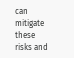can mitigate these risks and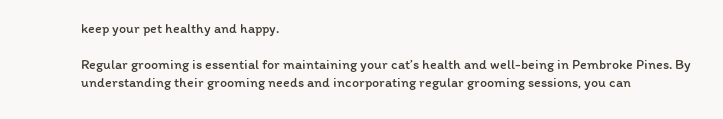keep your pet healthy and happy.

Regular grooming is essential for maintaining your cat’s health and well-being in Pembroke Pines. By understanding their grooming needs and incorporating regular grooming sessions, you can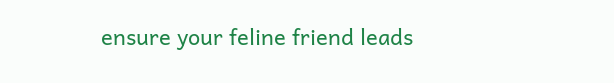ensure your feline friend leads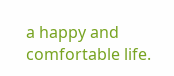a happy and comfortable life.